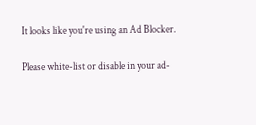It looks like you're using an Ad Blocker.

Please white-list or disable in your ad-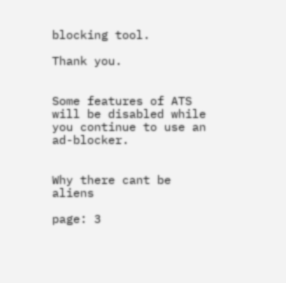blocking tool.

Thank you.


Some features of ATS will be disabled while you continue to use an ad-blocker.


Why there cant be aliens

page: 3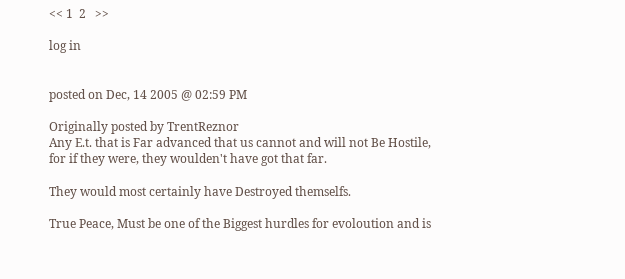<< 1  2   >>

log in


posted on Dec, 14 2005 @ 02:59 PM

Originally posted by TrentReznor
Any E.t. that is Far advanced that us cannot and will not Be Hostile,
for if they were, they woulden't have got that far.

They would most certainly have Destroyed themselfs.

True Peace, Must be one of the Biggest hurdles for evoloution and is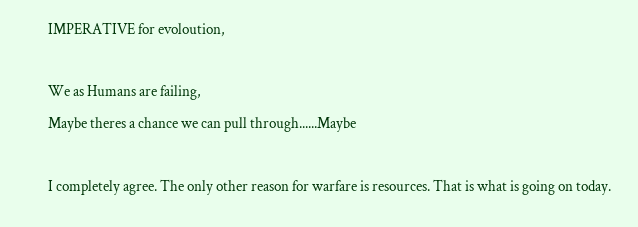IMPERATIVE for evoloution,

We as Humans are failing,
Maybe theres a chance we can pull through......Maybe

I completely agree. The only other reason for warfare is resources. That is what is going on today.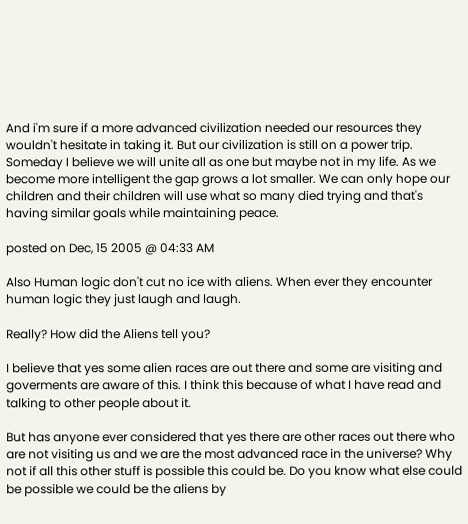And i'm sure if a more advanced civilization needed our resources they wouldn't hesitate in taking it. But our civilization is still on a power trip. Someday I believe we will unite all as one but maybe not in my life. As we become more intelligent the gap grows a lot smaller. We can only hope our children and their children will use what so many died trying and that's having similar goals while maintaining peace.

posted on Dec, 15 2005 @ 04:33 AM

Also Human logic don't cut no ice with aliens. When ever they encounter human logic they just laugh and laugh.

Really? How did the Aliens tell you?

I believe that yes some alien races are out there and some are visiting and goverments are aware of this. I think this because of what I have read and talking to other people about it.

But has anyone ever considered that yes there are other races out there who are not visiting us and we are the most advanced race in the universe? Why not if all this other stuff is possible this could be. Do you know what else could be possible we could be the aliens by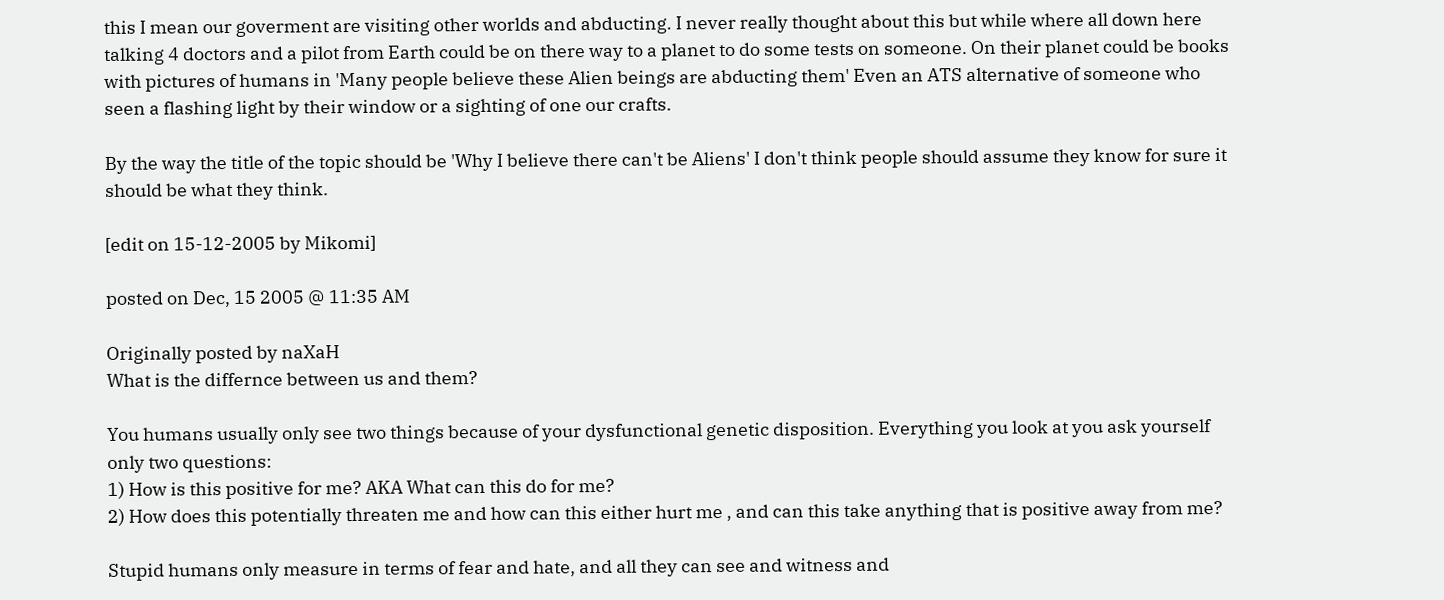this I mean our goverment are visiting other worlds and abducting. I never really thought about this but while where all down here talking 4 doctors and a pilot from Earth could be on there way to a planet to do some tests on someone. On their planet could be books with pictures of humans in 'Many people believe these Alien beings are abducting them' Even an ATS alternative of someone who seen a flashing light by their window or a sighting of one our crafts.

By the way the title of the topic should be 'Why I believe there can't be Aliens' I don't think people should assume they know for sure it should be what they think.

[edit on 15-12-2005 by Mikomi]

posted on Dec, 15 2005 @ 11:35 AM

Originally posted by naXaH
What is the differnce between us and them?

You humans usually only see two things because of your dysfunctional genetic disposition. Everything you look at you ask yourself only two questions:
1) How is this positive for me? AKA What can this do for me?
2) How does this potentially threaten me and how can this either hurt me , and can this take anything that is positive away from me?

Stupid humans only measure in terms of fear and hate, and all they can see and witness and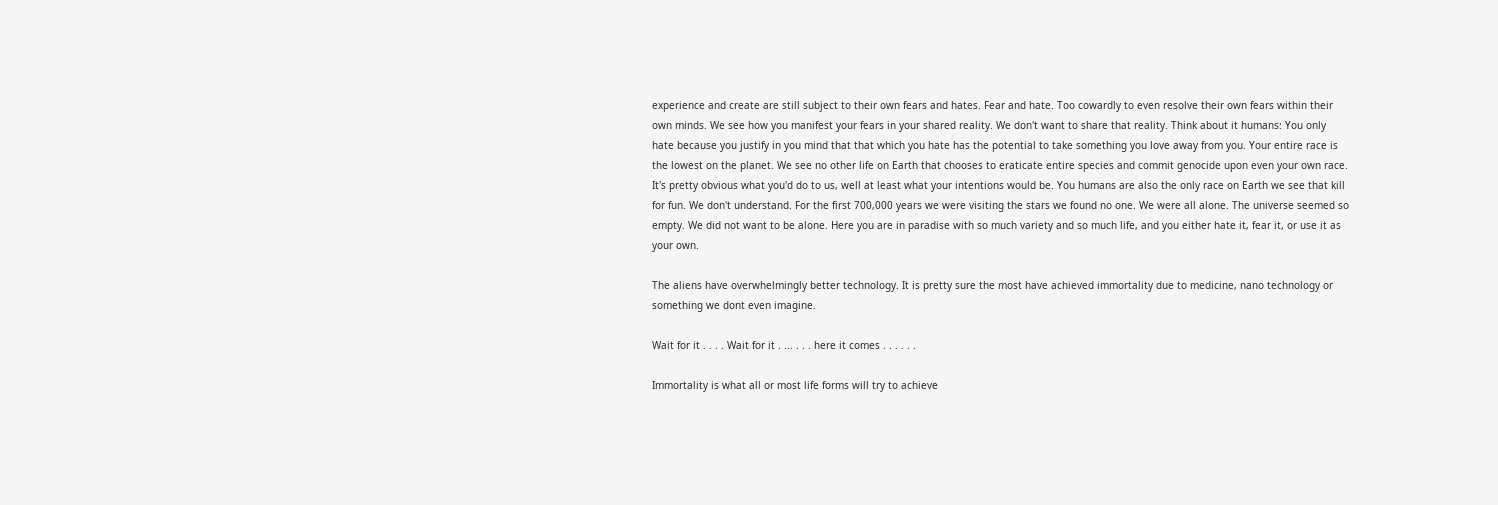experience and create are still subject to their own fears and hates. Fear and hate. Too cowardly to even resolve their own fears within their own minds. We see how you manifest your fears in your shared reality. We don't want to share that reality. Think about it humans: You only hate because you justify in you mind that that which you hate has the potential to take something you love away from you. Your entire race is the lowest on the planet. We see no other life on Earth that chooses to eraticate entire species and commit genocide upon even your own race. It's pretty obvious what you'd do to us, well at least what your intentions would be. You humans are also the only race on Earth we see that kill for fun. We don't understand. For the first 700,000 years we were visiting the stars we found no one. We were all alone. The universe seemed so empty. We did not want to be alone. Here you are in paradise with so much variety and so much life, and you either hate it, fear it, or use it as your own.

The aliens have overwhelmingly better technology. It is pretty sure the most have achieved immortality due to medicine, nano technology or something we dont even imagine.

Wait for it . . . . Wait for it . ... . . . here it comes . . . . . .

Immortality is what all or most life forms will try to achieve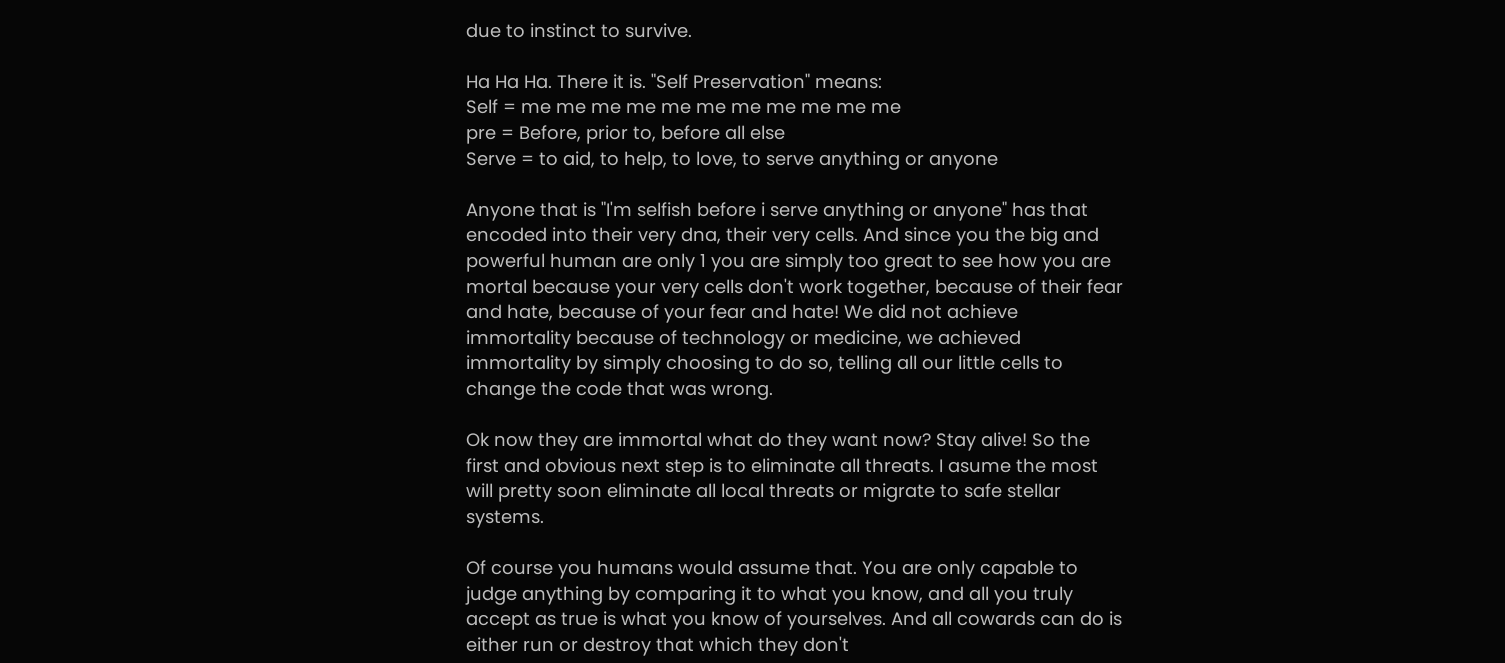due to instinct to survive.

Ha Ha Ha. There it is. "Self Preservation" means:
Self = me me me me me me me me me me me
pre = Before, prior to, before all else
Serve = to aid, to help, to love, to serve anything or anyone

Anyone that is "I'm selfish before i serve anything or anyone" has that encoded into their very dna, their very cells. And since you the big and powerful human are only 1 you are simply too great to see how you are mortal because your very cells don't work together, because of their fear and hate, because of your fear and hate! We did not achieve immortality because of technology or medicine, we achieved immortality by simply choosing to do so, telling all our little cells to change the code that was wrong.

Ok now they are immortal what do they want now? Stay alive! So the first and obvious next step is to eliminate all threats. I asume the most will pretty soon eliminate all local threats or migrate to safe stellar systems.

Of course you humans would assume that. You are only capable to judge anything by comparing it to what you know, and all you truly accept as true is what you know of yourselves. And all cowards can do is either run or destroy that which they don't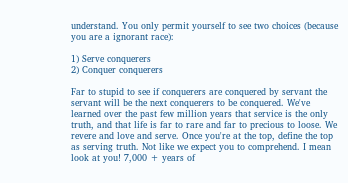understand. You only permit yourself to see two choices (because you are a ignorant race):

1) Serve conquerers
2) Conquer conquerers

Far to stupid to see if conquerers are conquered by servant the servant will be the next conquerers to be conquered. We've learned over the past few million years that service is the only truth, and that life is far to rare and far to precious to loose. We revere and love and serve. Once you're at the top, define the top as serving truth. Not like we expect you to comprehend. I mean look at you! 7,000 + years of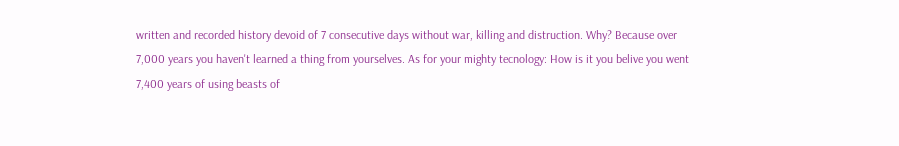written and recorded history devoid of 7 consecutive days without war, killing and distruction. Why? Because over 7,000 years you haven't learned a thing from yourselves. As for your mighty tecnology: How is it you belive you went 7,400 years of using beasts of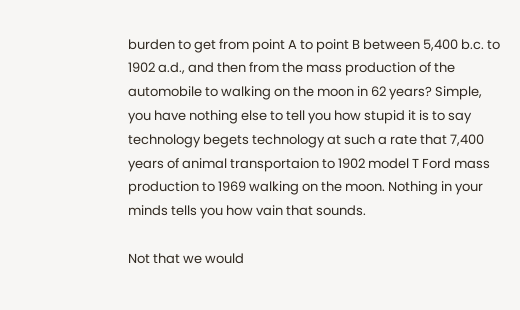burden to get from point A to point B between 5,400 b.c. to 1902 a.d., and then from the mass production of the automobile to walking on the moon in 62 years? Simple, you have nothing else to tell you how stupid it is to say technology begets technology at such a rate that 7,400 years of animal transportaion to 1902 model T Ford mass production to 1969 walking on the moon. Nothing in your minds tells you how vain that sounds.

Not that we would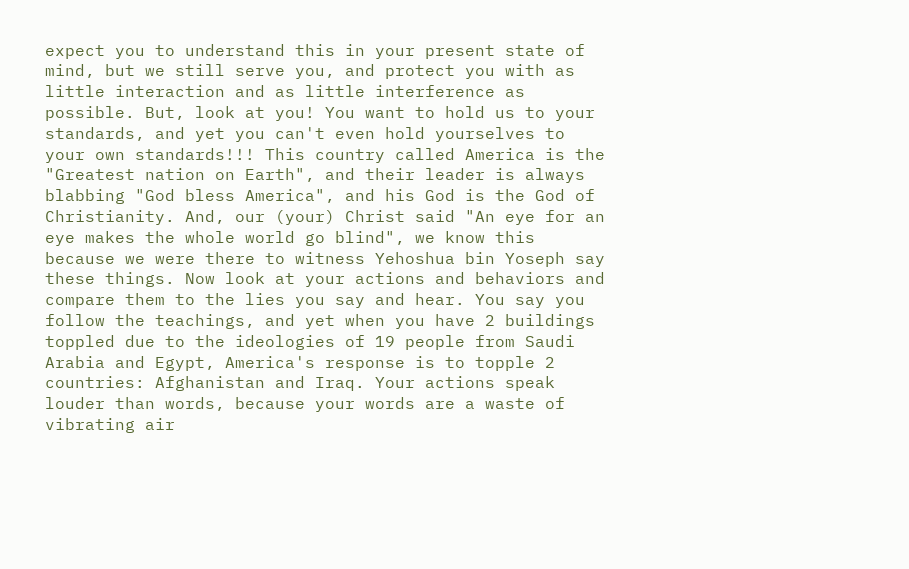expect you to understand this in your present state of mind, but we still serve you, and protect you with as little interaction and as little interference as possible. But, look at you! You want to hold us to your standards, and yet you can't even hold yourselves to your own standards!!! This country called America is the "Greatest nation on Earth", and their leader is always blabbing "God bless America", and his God is the God of Christianity. And, our (your) Christ said "An eye for an eye makes the whole world go blind", we know this because we were there to witness Yehoshua bin Yoseph say these things. Now look at your actions and behaviors and compare them to the lies you say and hear. You say you follow the teachings, and yet when you have 2 buildings toppled due to the ideologies of 19 people from Saudi Arabia and Egypt, America's response is to topple 2 countries: Afghanistan and Iraq. Your actions speak louder than words, because your words are a waste of vibrating air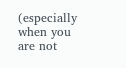(especially when you are not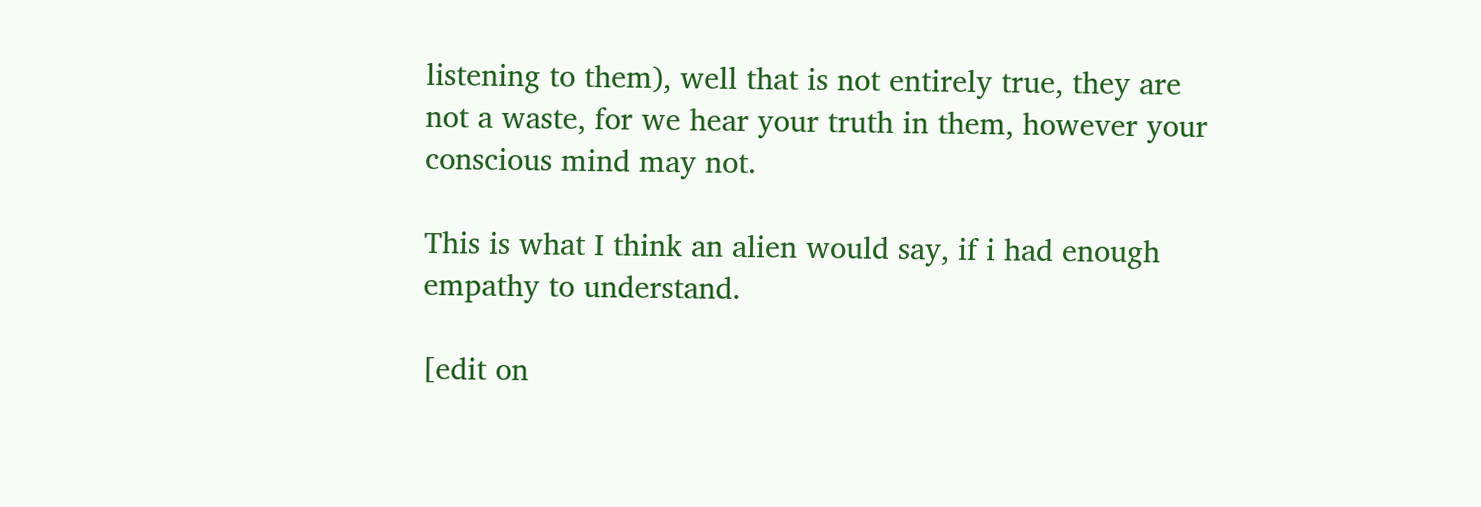listening to them), well that is not entirely true, they are not a waste, for we hear your truth in them, however your conscious mind may not.

This is what I think an alien would say, if i had enough empathy to understand.

[edit on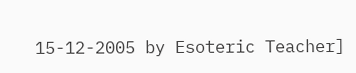15-12-2005 by Esoteric Teacher]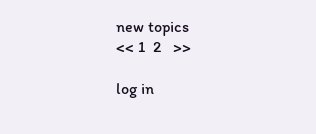new topics
<< 1  2   >>

log in